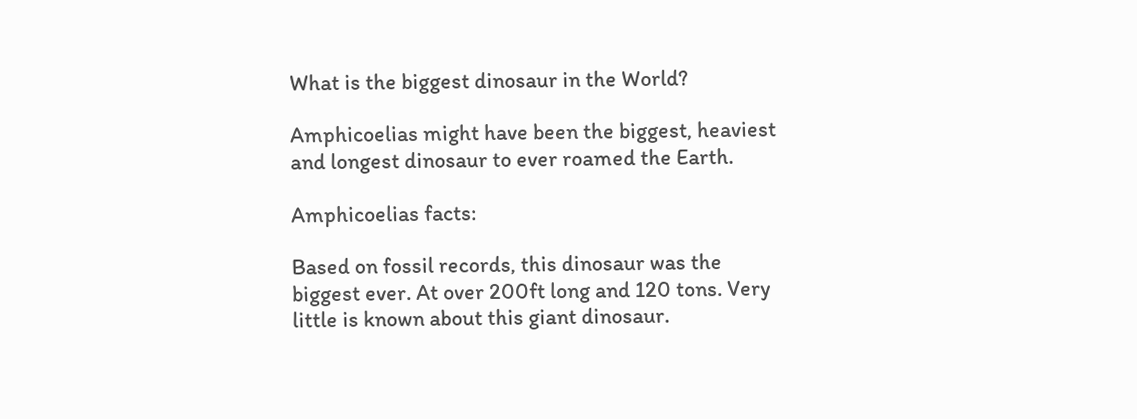What is the biggest dinosaur in the World?

Amphicoelias might have been the biggest, heaviest and longest dinosaur to ever roamed the Earth.

Amphicoelias facts:

Based on fossil records, this dinosaur was the biggest ever. At over 200ft long and 120 tons. Very little is known about this giant dinosaur.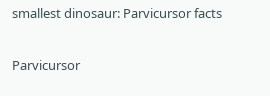smallest dinosaur: Parvicursor facts

Parvicursor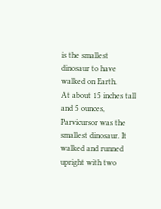is the smallest dinosaur to have walked on Earth.
At about 15 inches tall and 5 ounces, Parvicursor was the smallest dinosaur. It walked and runned upright with two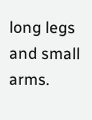long legs and small arms.